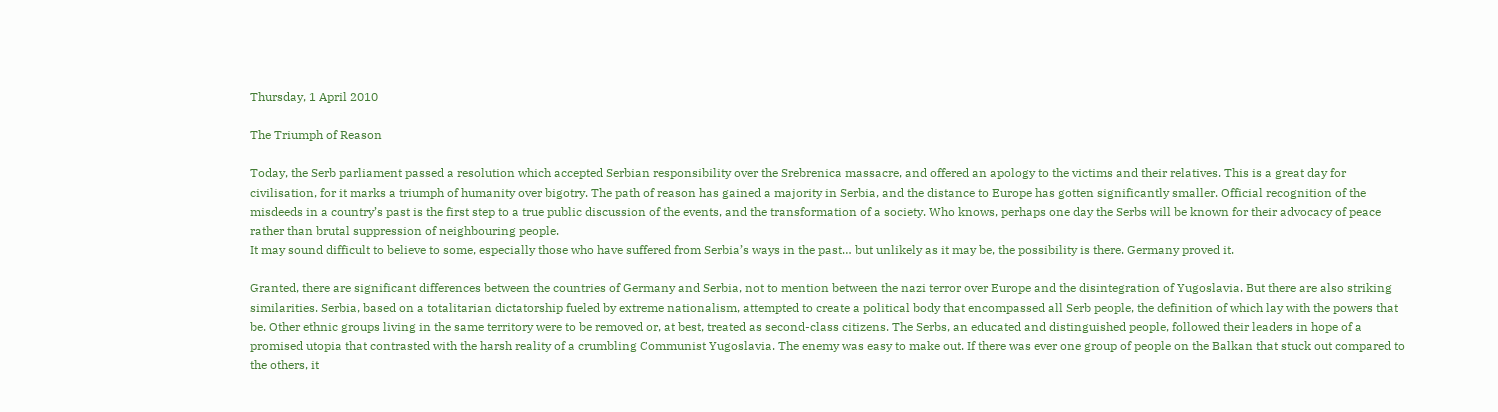Thursday, 1 April 2010

The Triumph of Reason

Today, the Serb parliament passed a resolution which accepted Serbian responsibility over the Srebrenica massacre, and offered an apology to the victims and their relatives. This is a great day for civilisation, for it marks a triumph of humanity over bigotry. The path of reason has gained a majority in Serbia, and the distance to Europe has gotten significantly smaller. Official recognition of the misdeeds in a country’s past is the first step to a true public discussion of the events, and the transformation of a society. Who knows, perhaps one day the Serbs will be known for their advocacy of peace rather than brutal suppression of neighbouring people.
It may sound difficult to believe to some, especially those who have suffered from Serbia’s ways in the past… but unlikely as it may be, the possibility is there. Germany proved it.

Granted, there are significant differences between the countries of Germany and Serbia, not to mention between the nazi terror over Europe and the disintegration of Yugoslavia. But there are also striking similarities. Serbia, based on a totalitarian dictatorship fueled by extreme nationalism, attempted to create a political body that encompassed all Serb people, the definition of which lay with the powers that be. Other ethnic groups living in the same territory were to be removed or, at best, treated as second-class citizens. The Serbs, an educated and distinguished people, followed their leaders in hope of a promised utopia that contrasted with the harsh reality of a crumbling Communist Yugoslavia. The enemy was easy to make out. If there was ever one group of people on the Balkan that stuck out compared to the others, it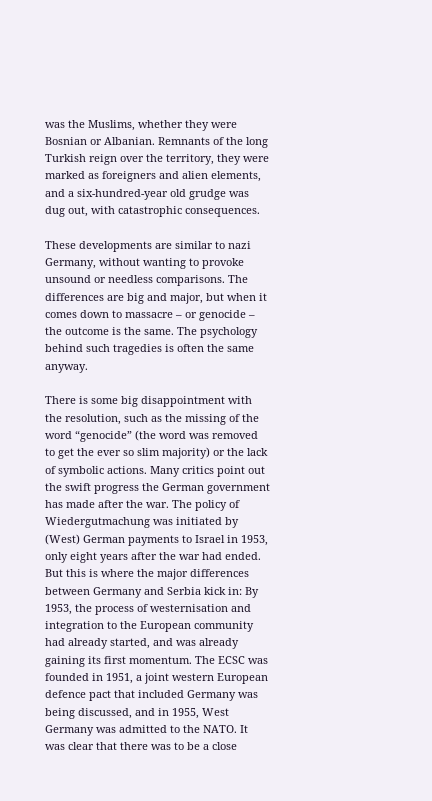was the Muslims, whether they were Bosnian or Albanian. Remnants of the long Turkish reign over the territory, they were marked as foreigners and alien elements, and a six-hundred-year old grudge was dug out, with catastrophic consequences.

These developments are similar to nazi Germany, without wanting to provoke unsound or needless comparisons. The differences are big and major, but when it comes down to massacre – or genocide – the outcome is the same. The psychology behind such tragedies is often the same anyway.

There is some big disappointment with the resolution, such as the missing of the word “genocide” (the word was removed to get the ever so slim majority) or the lack of symbolic actions. Many critics point out the swift progress the German government has made after the war. The policy of Wiedergutmachung was initiated by (West) German payments to Israel in 1953, only eight years after the war had ended. But this is where the major differences between Germany and Serbia kick in: By 1953, the process of westernisation and integration to the European community had already started, and was already gaining its first momentum. The ECSC was founded in 1951, a joint western European defence pact that included Germany was being discussed, and in 1955, West Germany was admitted to the NATO. It was clear that there was to be a close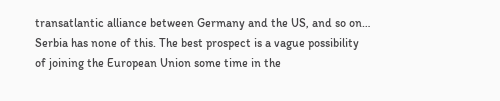transatlantic alliance between Germany and the US, and so on… Serbia has none of this. The best prospect is a vague possibility of joining the European Union some time in the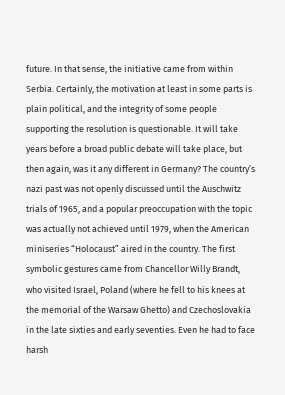future. In that sense, the initiative came from within Serbia. Certainly, the motivation at least in some parts is plain political, and the integrity of some people supporting the resolution is questionable. It will take years before a broad public debate will take place, but then again, was it any different in Germany? The country’s nazi past was not openly discussed until the Auschwitz trials of 1965, and a popular preoccupation with the topic was actually not achieved until 1979, when the American miniseries “Holocaust” aired in the country. The first symbolic gestures came from Chancellor Willy Brandt, who visited Israel, Poland (where he fell to his knees at the memorial of the Warsaw Ghetto) and Czechoslovakia in the late sixties and early seventies. Even he had to face harsh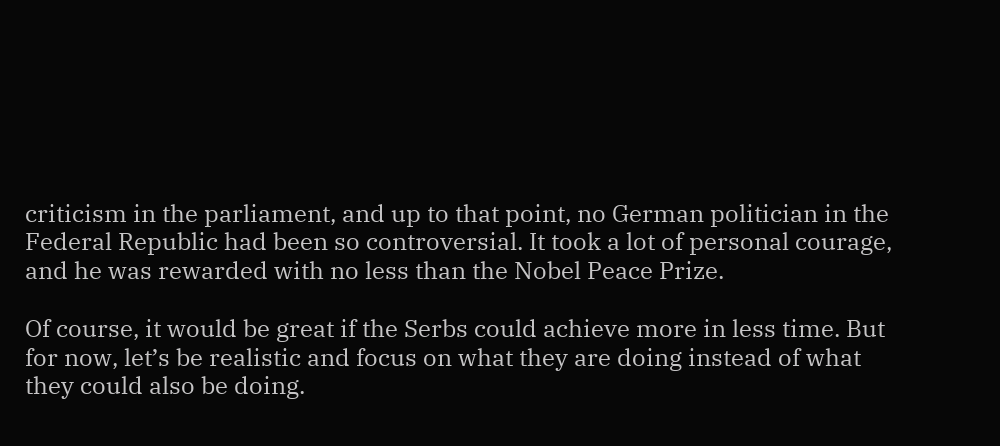criticism in the parliament, and up to that point, no German politician in the Federal Republic had been so controversial. It took a lot of personal courage, and he was rewarded with no less than the Nobel Peace Prize.

Of course, it would be great if the Serbs could achieve more in less time. But for now, let’s be realistic and focus on what they are doing instead of what they could also be doing.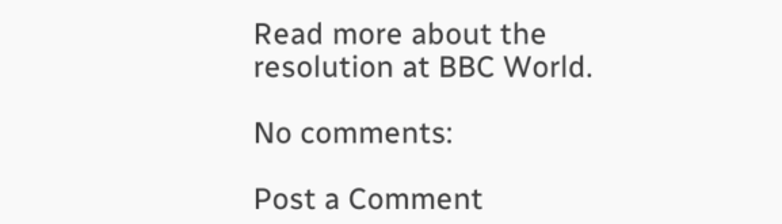Read more about the resolution at BBC World.

No comments:

Post a Comment